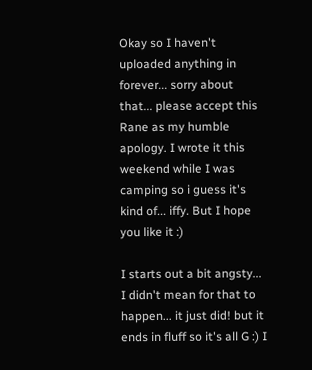Okay so I haven't uploaded anything in forever... sorry about that... please accept this Rane as my humble apology. I wrote it this weekend while I was camping so i guess it's kind of... iffy. But I hope you like it :)

I starts out a bit angsty... I didn't mean for that to happen... it just did! but it ends in fluff so it's all G :) I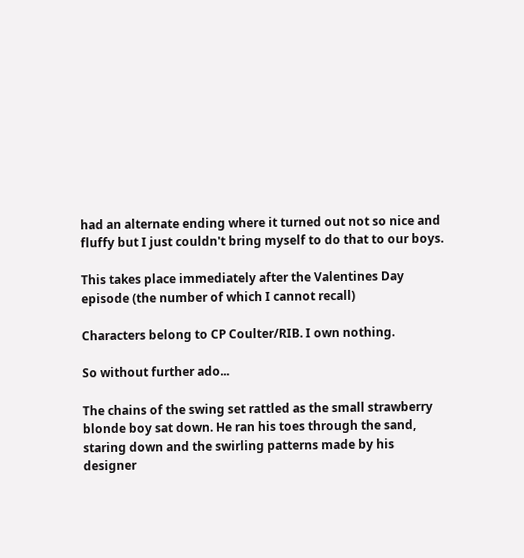had an alternate ending where it turned out not so nice and fluffy but I just couldn't bring myself to do that to our boys.

This takes place immediately after the Valentines Day episode (the number of which I cannot recall)

Characters belong to CP Coulter/RIB. I own nothing.

So without further ado...

The chains of the swing set rattled as the small strawberry blonde boy sat down. He ran his toes through the sand, staring down and the swirling patterns made by his designer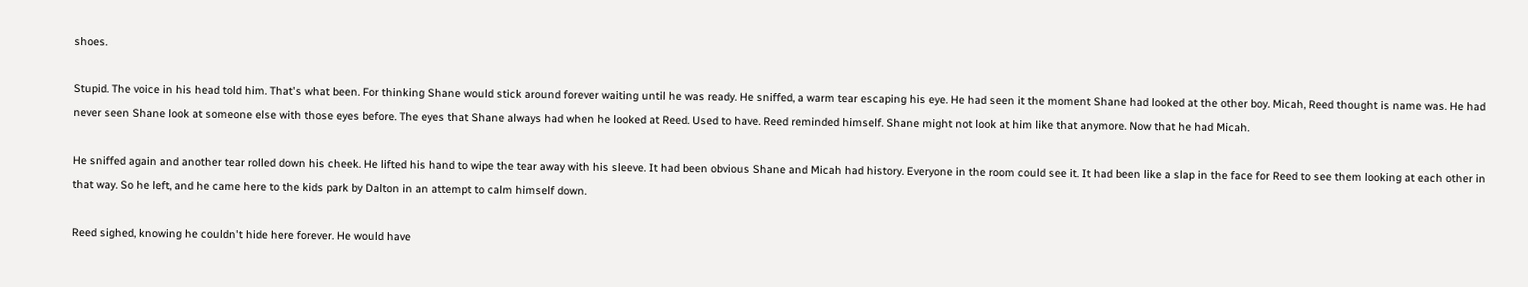shoes.

Stupid. The voice in his head told him. That's what been. For thinking Shane would stick around forever waiting until he was ready. He sniffed, a warm tear escaping his eye. He had seen it the moment Shane had looked at the other boy. Micah, Reed thought is name was. He had never seen Shane look at someone else with those eyes before. The eyes that Shane always had when he looked at Reed. Used to have. Reed reminded himself. Shane might not look at him like that anymore. Now that he had Micah.

He sniffed again and another tear rolled down his cheek. He lifted his hand to wipe the tear away with his sleeve. It had been obvious Shane and Micah had history. Everyone in the room could see it. It had been like a slap in the face for Reed to see them looking at each other in that way. So he left, and he came here to the kids park by Dalton in an attempt to calm himself down.

Reed sighed, knowing he couldn't hide here forever. He would have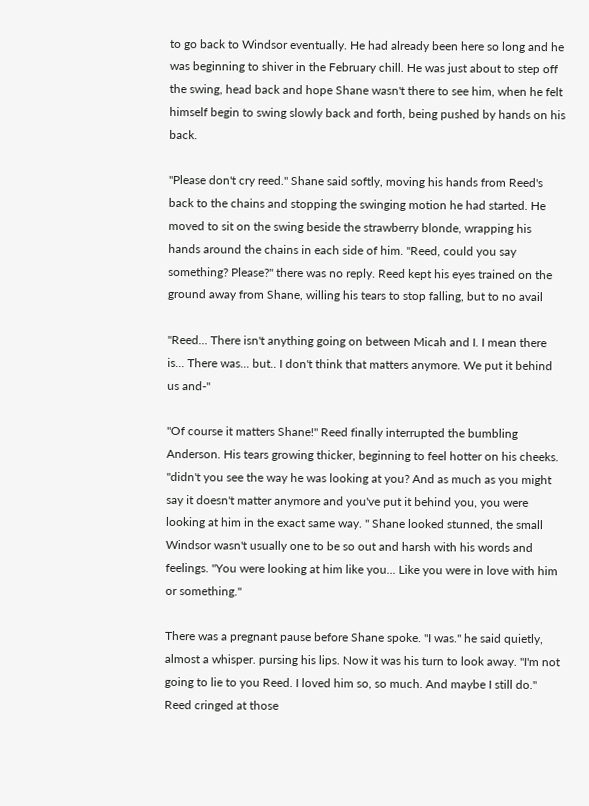to go back to Windsor eventually. He had already been here so long and he was beginning to shiver in the February chill. He was just about to step off the swing, head back and hope Shane wasn't there to see him, when he felt himself begin to swing slowly back and forth, being pushed by hands on his back.

"Please don't cry reed." Shane said softly, moving his hands from Reed's back to the chains and stopping the swinging motion he had started. He moved to sit on the swing beside the strawberry blonde, wrapping his hands around the chains in each side of him. "Reed, could you say something? Please?" there was no reply. Reed kept his eyes trained on the ground away from Shane, willing his tears to stop falling, but to no avail

"Reed... There isn't anything going on between Micah and I. I mean there is... There was... but.. I don't think that matters anymore. We put it behind us and-"

"Of course it matters Shane!" Reed finally interrupted the bumbling Anderson. His tears growing thicker, beginning to feel hotter on his cheeks. "didn't you see the way he was looking at you? And as much as you might say it doesn't matter anymore and you've put it behind you, you were looking at him in the exact same way. " Shane looked stunned, the small Windsor wasn't usually one to be so out and harsh with his words and feelings. "You were looking at him like you... Like you were in love with him or something."

There was a pregnant pause before Shane spoke. "I was." he said quietly, almost a whisper. pursing his lips. Now it was his turn to look away. "I'm not going to lie to you Reed. I loved him so, so much. And maybe I still do." Reed cringed at those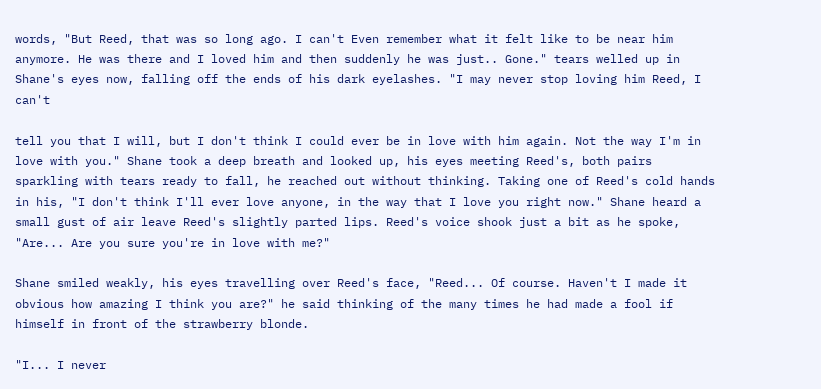words, "But Reed, that was so long ago. I can't Even remember what it felt like to be near him anymore. He was there and I loved him and then suddenly he was just.. Gone." tears welled up in Shane's eyes now, falling off the ends of his dark eyelashes. "I may never stop loving him Reed, I can't

tell you that I will, but I don't think I could ever be in love with him again. Not the way I'm in love with you." Shane took a deep breath and looked up, his eyes meeting Reed's, both pairs sparkling with tears ready to fall, he reached out without thinking. Taking one of Reed's cold hands in his, "I don't think I'll ever love anyone, in the way that I love you right now." Shane heard a small gust of air leave Reed's slightly parted lips. Reed's voice shook just a bit as he spoke, "Are... Are you sure you're in love with me?"

Shane smiled weakly, his eyes travelling over Reed's face, "Reed... Of course. Haven't I made it obvious how amazing I think you are?" he said thinking of the many times he had made a fool if himself in front of the strawberry blonde.

"I... I never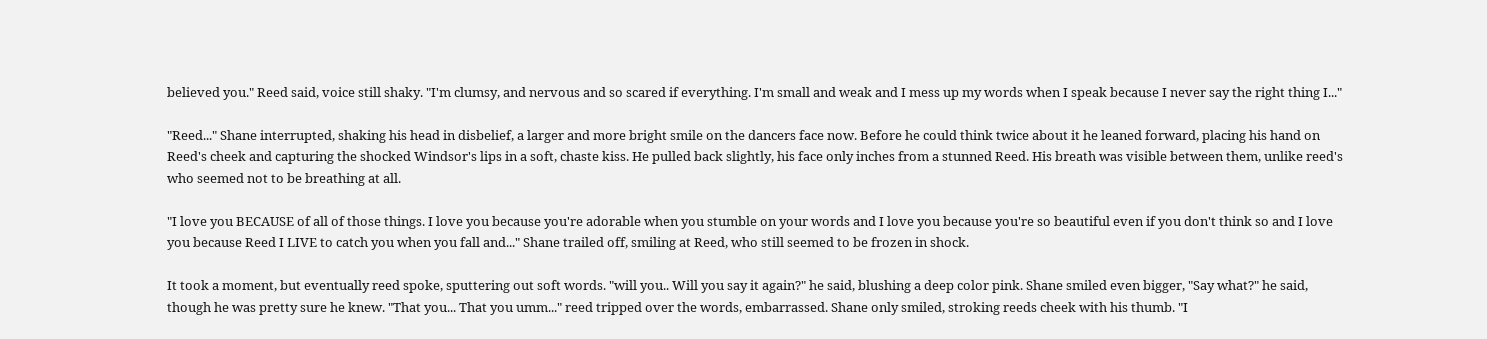believed you." Reed said, voice still shaky. "I'm clumsy, and nervous and so scared if everything. I'm small and weak and I mess up my words when I speak because I never say the right thing I..."

"Reed..." Shane interrupted, shaking his head in disbelief, a larger and more bright smile on the dancers face now. Before he could think twice about it he leaned forward, placing his hand on Reed's cheek and capturing the shocked Windsor's lips in a soft, chaste kiss. He pulled back slightly, his face only inches from a stunned Reed. His breath was visible between them, unlike reed's who seemed not to be breathing at all.

"I love you BECAUSE of all of those things. I love you because you're adorable when you stumble on your words and I love you because you're so beautiful even if you don't think so and I love you because Reed I LIVE to catch you when you fall and..." Shane trailed off, smiling at Reed, who still seemed to be frozen in shock.

It took a moment, but eventually reed spoke, sputtering out soft words. "will you.. Will you say it again?" he said, blushing a deep color pink. Shane smiled even bigger, "Say what?" he said, though he was pretty sure he knew. "That you... That you umm..." reed tripped over the words, embarrassed. Shane only smiled, stroking reeds cheek with his thumb. "I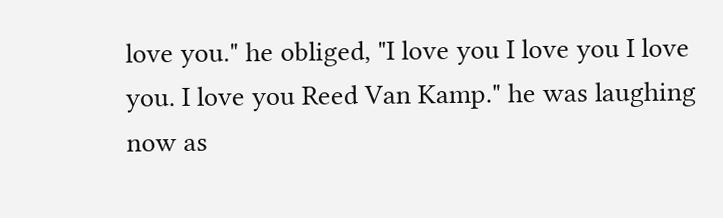love you." he obliged, "I love you I love you I love you. I love you Reed Van Kamp." he was laughing now as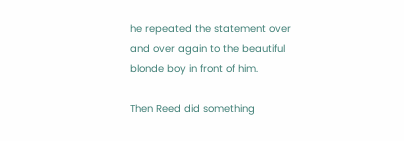he repeated the statement over and over again to the beautiful blonde boy in front of him.

Then Reed did something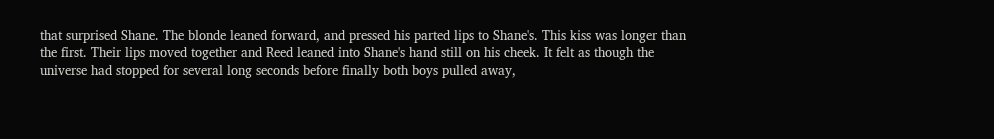that surprised Shane. The blonde leaned forward, and pressed his parted lips to Shane's. This kiss was longer than the first. Their lips moved together and Reed leaned into Shane's hand still on his cheek. It felt as though the universe had stopped for several long seconds before finally both boys pulled away,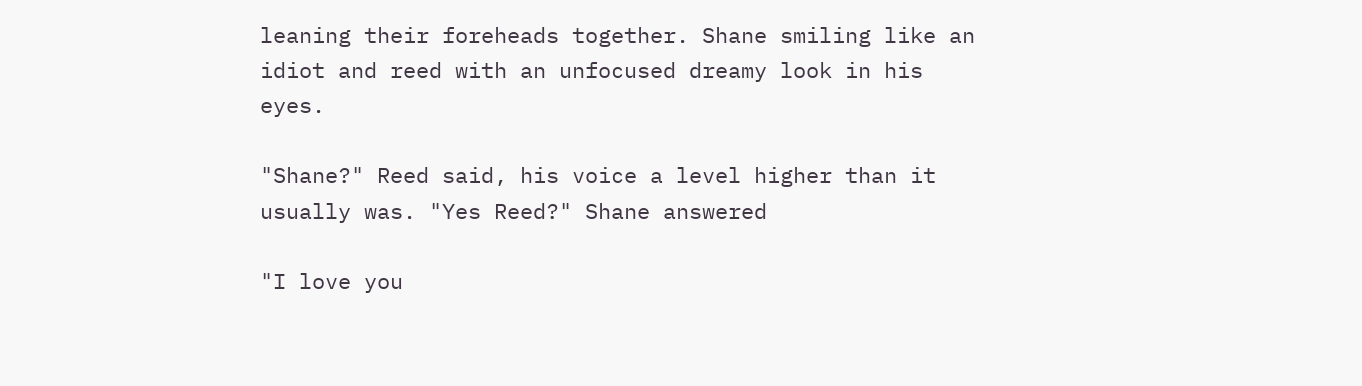leaning their foreheads together. Shane smiling like an idiot and reed with an unfocused dreamy look in his eyes.

"Shane?" Reed said, his voice a level higher than it usually was. "Yes Reed?" Shane answered

"I love you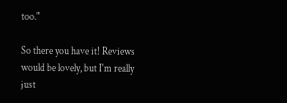too."

So there you have it! Reviews would be lovely, but I'm really just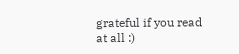grateful if you read at all :)